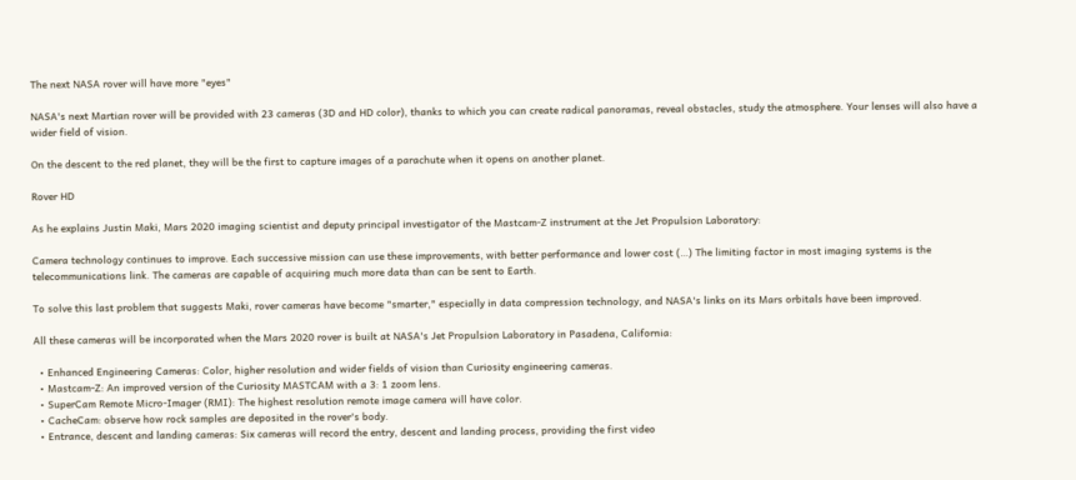The next NASA rover will have more "eyes"

NASA's next Martian rover will be provided with 23 cameras (3D and HD color), thanks to which you can create radical panoramas, reveal obstacles, study the atmosphere. Your lenses will also have a wider field of vision.

On the descent to the red planet, they will be the first to capture images of a parachute when it opens on another planet.

Rover HD

As he explains Justin Maki, Mars 2020 imaging scientist and deputy principal investigator of the Mastcam-Z instrument at the Jet Propulsion Laboratory:

Camera technology continues to improve. Each successive mission can use these improvements, with better performance and lower cost (…) The limiting factor in most imaging systems is the telecommunications link. The cameras are capable of acquiring much more data than can be sent to Earth.

To solve this last problem that suggests Maki, rover cameras have become "smarter," especially in data compression technology, and NASA's links on its Mars orbitals have been improved.

All these cameras will be incorporated when the Mars 2020 rover is built at NASA's Jet Propulsion Laboratory in Pasadena, California:

  • Enhanced Engineering Cameras: Color, higher resolution and wider fields of vision than Curiosity engineering cameras.
  • Mastcam-Z: An improved version of the Curiosity MASTCAM with a 3: 1 zoom lens.
  • SuperCam Remote Micro-Imager (RMI): The highest resolution remote image camera will have color.
  • CacheCam: observe how rock samples are deposited in the rover's body.
  • Entrance, descent and landing cameras: Six cameras will record the entry, descent and landing process, providing the first video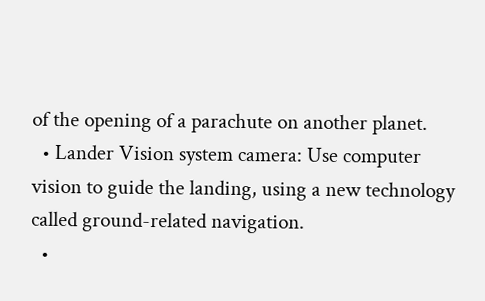of the opening of a parachute on another planet.
  • Lander Vision system camera: Use computer vision to guide the landing, using a new technology called ground-related navigation.
  •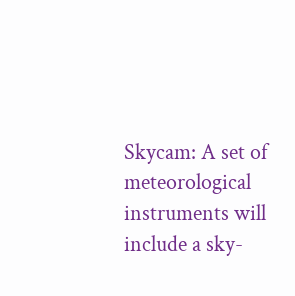Skycam: A set of meteorological instruments will include a sky-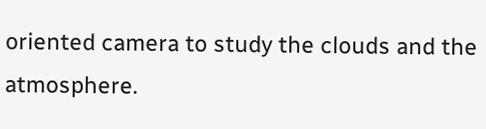oriented camera to study the clouds and the atmosphere.